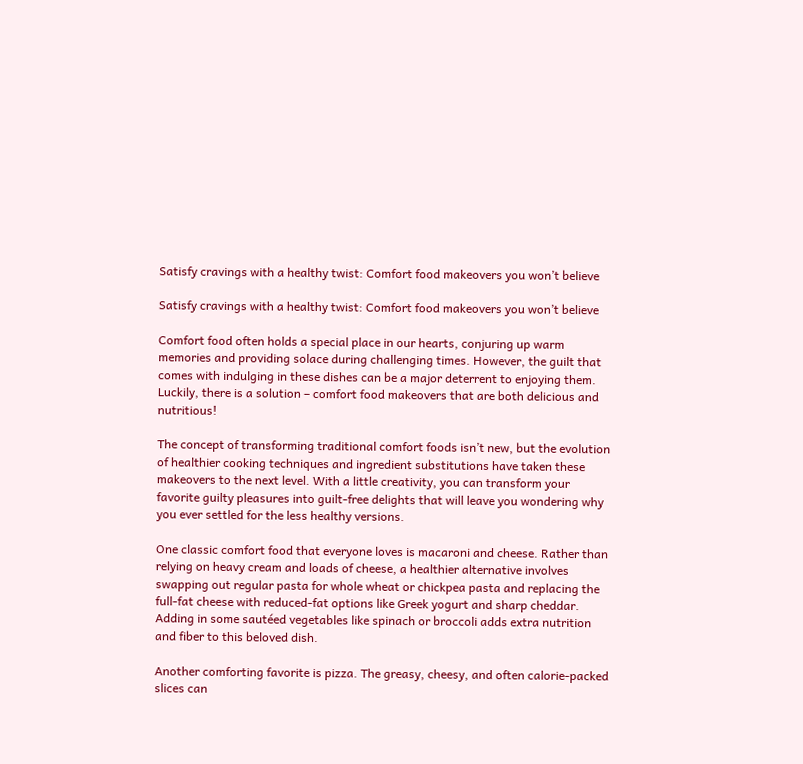Satisfy cravings with a healthy twist: Comfort food makeovers you won’t believe

Satisfy cravings with a healthy twist: Comfort food makeovers you won’t believe

Comfort food often holds a special place in our hearts, conjuring up warm memories and providing solace during challenging times. However, the guilt that comes with indulging in these dishes can be a major deterrent to enjoying them. Luckily, there is a solution – comfort food makeovers that are both delicious and nutritious!

The concept of transforming traditional comfort foods isn’t new, but the evolution of healthier cooking techniques and ingredient substitutions have taken these makeovers to the next level. With a little creativity, you can transform your favorite guilty pleasures into guilt-free delights that will leave you wondering why you ever settled for the less healthy versions.

One classic comfort food that everyone loves is macaroni and cheese. Rather than relying on heavy cream and loads of cheese, a healthier alternative involves swapping out regular pasta for whole wheat or chickpea pasta and replacing the full-fat cheese with reduced-fat options like Greek yogurt and sharp cheddar. Adding in some sautéed vegetables like spinach or broccoli adds extra nutrition and fiber to this beloved dish.

Another comforting favorite is pizza. The greasy, cheesy, and often calorie-packed slices can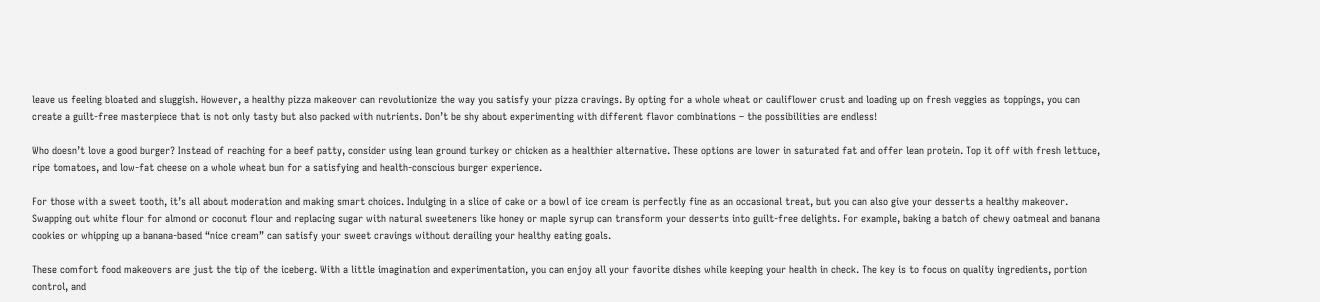leave us feeling bloated and sluggish. However, a healthy pizza makeover can revolutionize the way you satisfy your pizza cravings. By opting for a whole wheat or cauliflower crust and loading up on fresh veggies as toppings, you can create a guilt-free masterpiece that is not only tasty but also packed with nutrients. Don’t be shy about experimenting with different flavor combinations – the possibilities are endless!

Who doesn’t love a good burger? Instead of reaching for a beef patty, consider using lean ground turkey or chicken as a healthier alternative. These options are lower in saturated fat and offer lean protein. Top it off with fresh lettuce, ripe tomatoes, and low-fat cheese on a whole wheat bun for a satisfying and health-conscious burger experience.

For those with a sweet tooth, it’s all about moderation and making smart choices. Indulging in a slice of cake or a bowl of ice cream is perfectly fine as an occasional treat, but you can also give your desserts a healthy makeover. Swapping out white flour for almond or coconut flour and replacing sugar with natural sweeteners like honey or maple syrup can transform your desserts into guilt-free delights. For example, baking a batch of chewy oatmeal and banana cookies or whipping up a banana-based “nice cream” can satisfy your sweet cravings without derailing your healthy eating goals.

These comfort food makeovers are just the tip of the iceberg. With a little imagination and experimentation, you can enjoy all your favorite dishes while keeping your health in check. The key is to focus on quality ingredients, portion control, and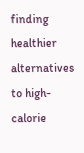finding healthier alternatives to high-calorie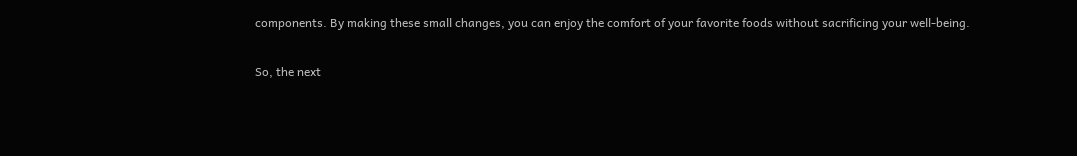components. By making these small changes, you can enjoy the comfort of your favorite foods without sacrificing your well-being.

So, the next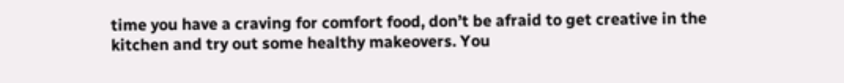time you have a craving for comfort food, don’t be afraid to get creative in the kitchen and try out some healthy makeovers. You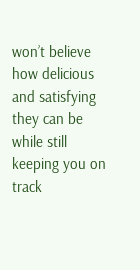won’t believe how delicious and satisfying they can be while still keeping you on track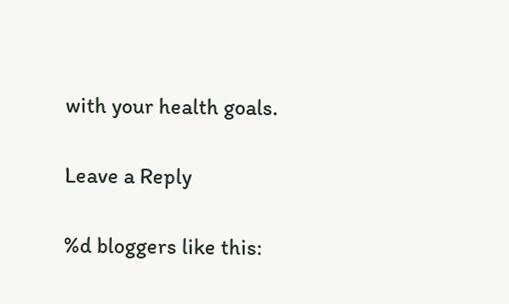with your health goals.

Leave a Reply

%d bloggers like this: